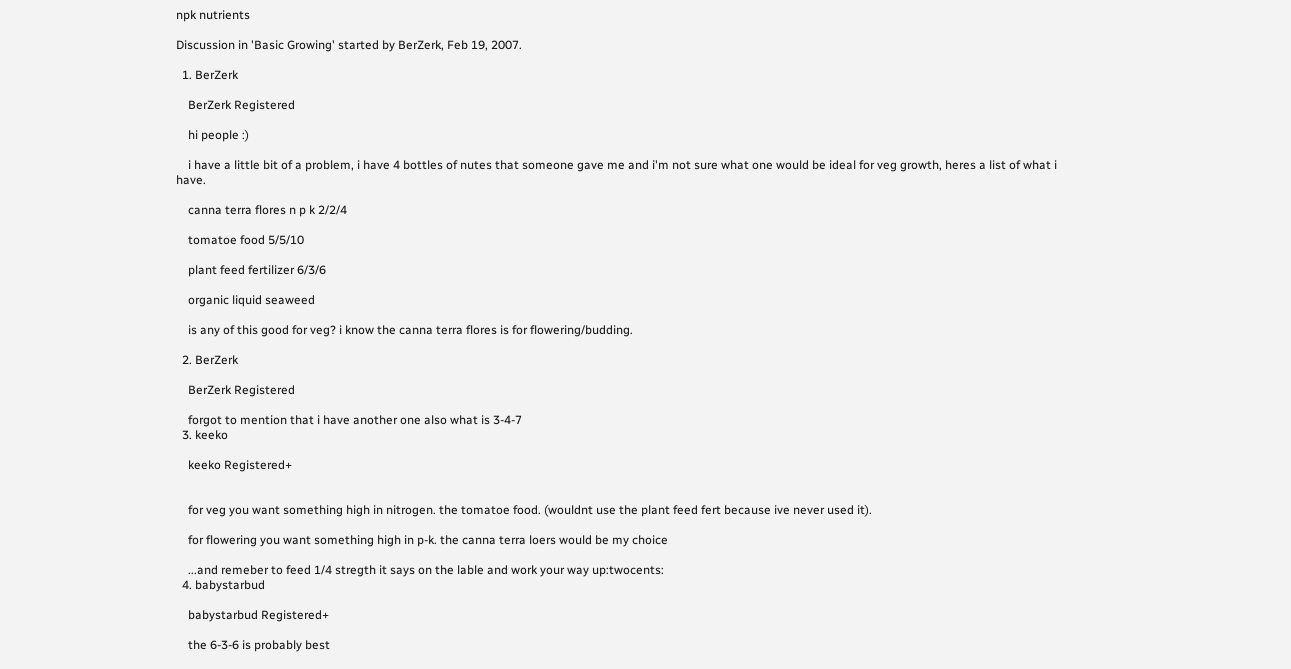npk nutrients

Discussion in 'Basic Growing' started by BerZerk, Feb 19, 2007.

  1. BerZerk

    BerZerk Registered

    hi people :)

    i have a little bit of a problem, i have 4 bottles of nutes that someone gave me and i'm not sure what one would be ideal for veg growth, heres a list of what i have.

    canna terra flores n p k 2/2/4

    tomatoe food 5/5/10

    plant feed fertilizer 6/3/6

    organic liquid seaweed

    is any of this good for veg? i know the canna terra flores is for flowering/budding.

  2. BerZerk

    BerZerk Registered

    forgot to mention that i have another one also what is 3-4-7
  3. keeko

    keeko Registered+


    for veg you want something high in nitrogen. the tomatoe food. (wouldnt use the plant feed fert because ive never used it).

    for flowering you want something high in p-k. the canna terra loers would be my choice

    ...and remeber to feed 1/4 stregth it says on the lable and work your way up:twocents:
  4. babystarbud

    babystarbud Registered+

    the 6-3-6 is probably best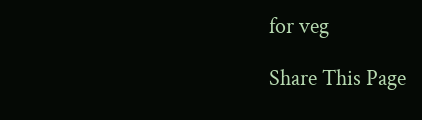for veg

Share This Page